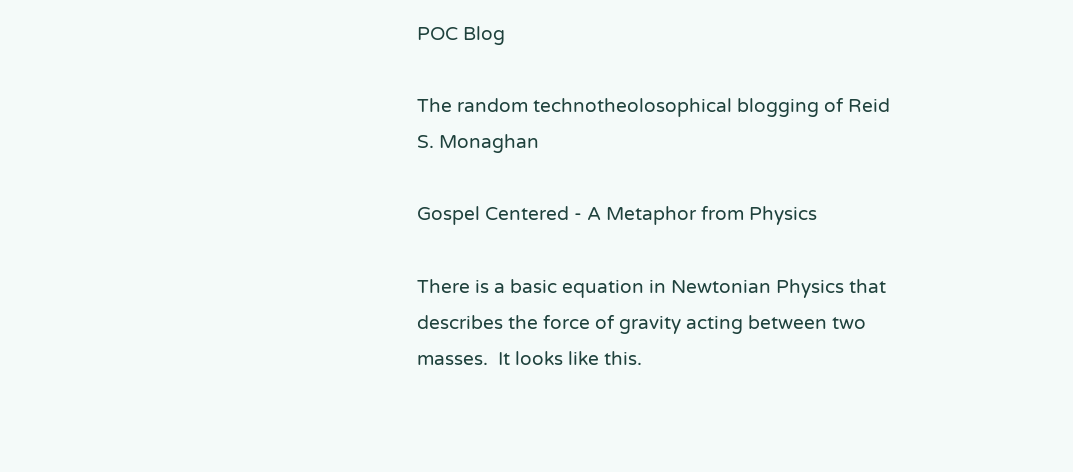POC Blog

The random technotheolosophical blogging of Reid S. Monaghan

Gospel Centered - A Metaphor from Physics

There is a basic equation in Newtonian Physics that describes the force of gravity acting between two masses.  It looks like this.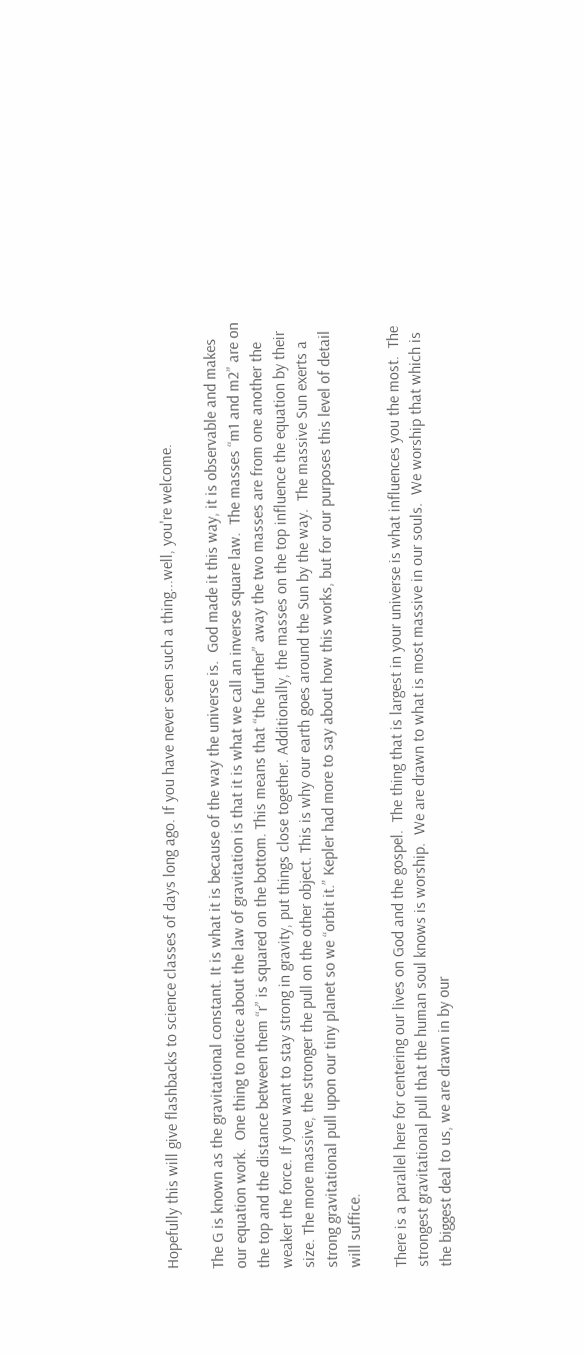Hopefully this will give flashbacks to science classes of days long ago. If you have never seen such a thing...well, you're welcome.

The G is known as the gravitational constant. It is what it is because of the way the universe is.  God made it this way, it is observable and makes our equation work.  One thing to notice about the law of gravitation is that it is what we call an inverse square law.  The masses “m1 and m2” are on the top and the distance between them “r” is squared on the bottom. This means that “the further” away the two masses are from one another the weaker the force. If you want to stay strong in gravity, put things close together. Additionally, the masses on the top influence the equation by their size. The more massive, the stronger the pull on the other object. This is why our earth goes around the Sun by the way.  The massive Sun exerts a strong gravitational pull upon our tiny planet so we “orbit it.” Kepler had more to say about how this works, but for our purposes this level of detail will suffice.

There is a parallel here for centering our lives on God and the gospel.  The thing that is largest in your universe is what influences you the most.  The strongest gravitational pull that the human soul knows is worship.  We are drawn to what is most massive in our souls.  We worship that which is the biggest deal to us, we are drawn in by our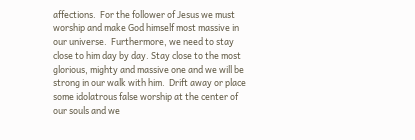affections.  For the follower of Jesus we must worship and make God himself most massive in our universe.  Furthermore, we need to stay close to him day by day. Stay close to the most glorious, mighty and massive one and we will be strong in our walk with him.  Drift away or place some idolatrous false worship at the center of our souls and we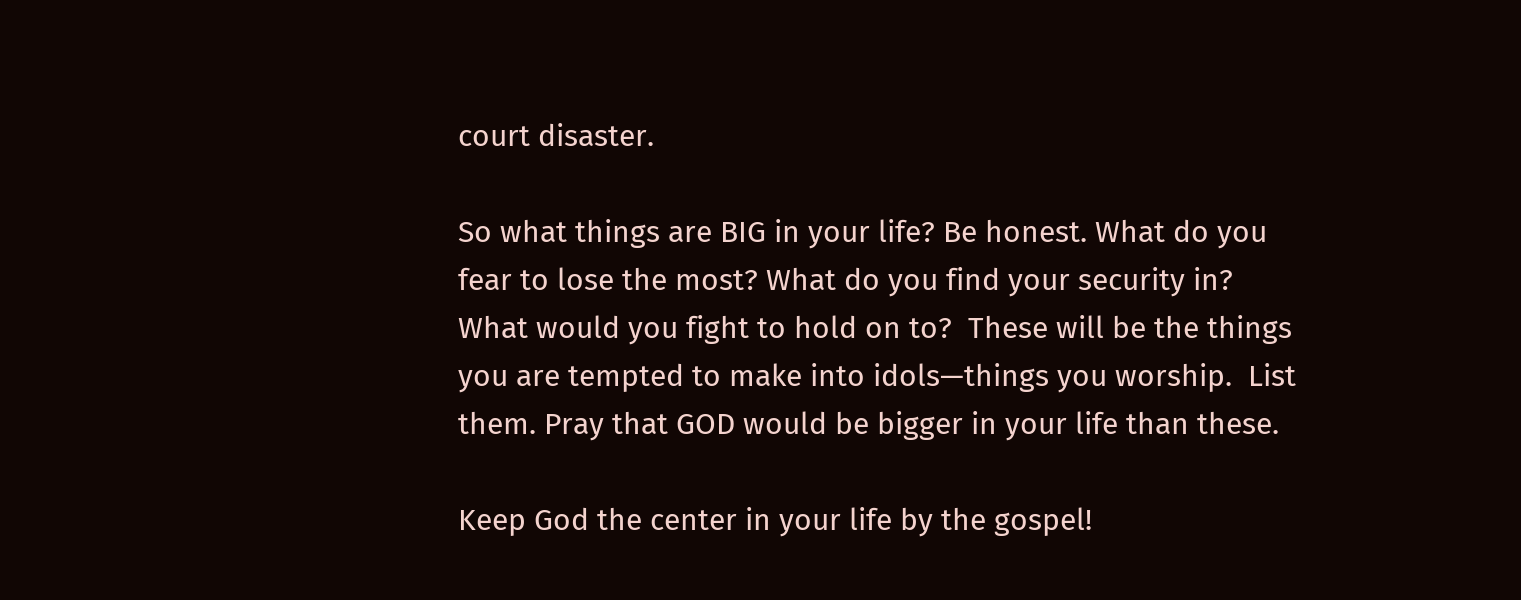court disaster.

So what things are BIG in your life? Be honest. What do you fear to lose the most? What do you find your security in? What would you fight to hold on to?  These will be the things you are tempted to make into idols—things you worship.  List them. Pray that GOD would be bigger in your life than these.

Keep God the center in your life by the gospel!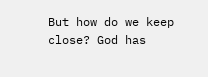But how do we keep close? God has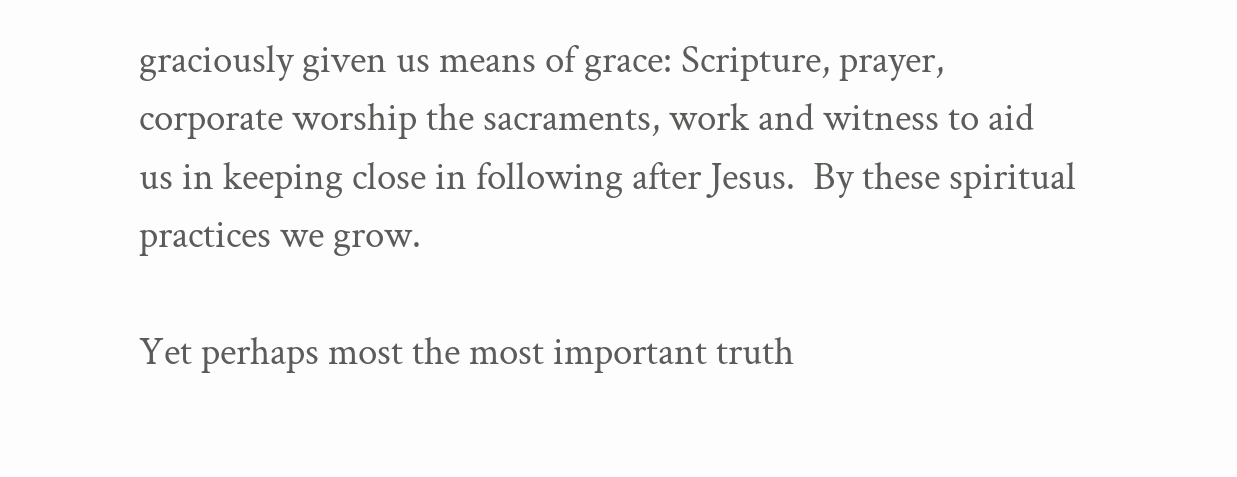graciously given us means of grace: Scripture, prayer, corporate worship the sacraments, work and witness to aid us in keeping close in following after Jesus.  By these spiritual practices we grow.

Yet perhaps most the most important truth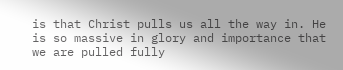is that Christ pulls us all the way in. He is so massive in glory and importance that we are pulled fully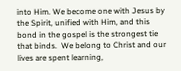into Him. We become one with Jesus by the Spirit, unified with Him, and this bond in the gospel is the strongest tie that binds.  We belong to Christ and our lives are spent learning,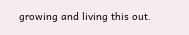growing and living this out.